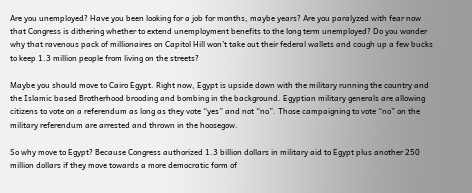Are you unemployed? Have you been looking for a job for months, maybe years? Are you paralyzed with fear now that Congress is dithering whether to extend unemployment benefits to the long term unemployed? Do you wonder why that ravenous pack of millionaires on Capitol Hill won’t take out their federal wallets and cough up a few bucks to keep 1.3 million people from living on the streets?

Maybe you should move to Cairo Egypt. Right now, Egypt is upside down with the military running the country and the Islamic based Brotherhood brooding and bombing in the background. Egyptian military generals are allowing citizens to vote on a referendum as long as they vote “yes” and not “no”. Those campaigning to vote “no” on the military referendum are arrested and thrown in the hoosegow.

So why move to Egypt? Because Congress authorized 1.3 billion dollars in military aid to Egypt plus another 250 million dollars if they move towards a more democratic form of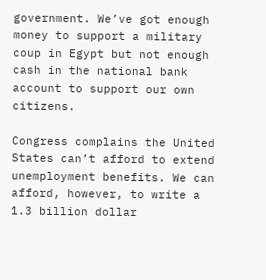government. We’ve got enough money to support a military coup in Egypt but not enough cash in the national bank account to support our own citizens.

Congress complains the United States can’t afford to extend unemployment benefits. We can afford, however, to write a 1.3 billion dollar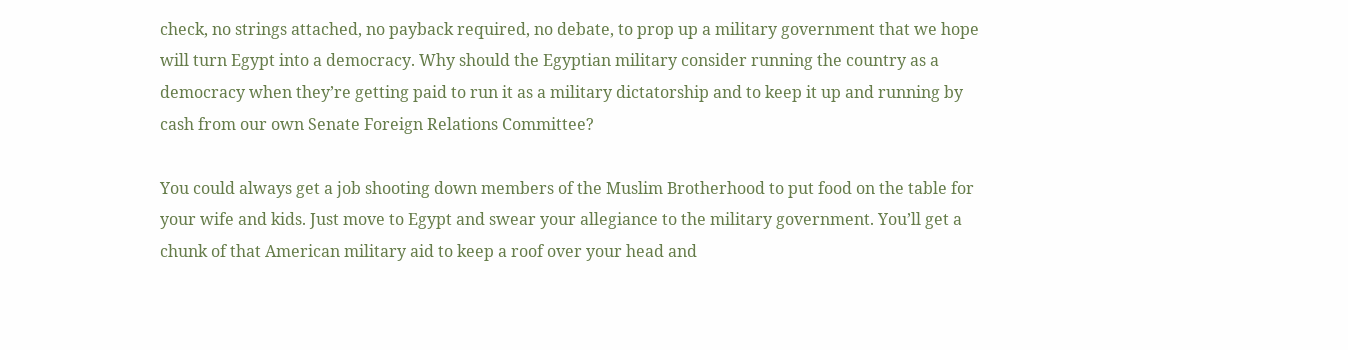check, no strings attached, no payback required, no debate, to prop up a military government that we hope will turn Egypt into a democracy. Why should the Egyptian military consider running the country as a democracy when they’re getting paid to run it as a military dictatorship and to keep it up and running by cash from our own Senate Foreign Relations Committee?

You could always get a job shooting down members of the Muslim Brotherhood to put food on the table for your wife and kids. Just move to Egypt and swear your allegiance to the military government. You’ll get a chunk of that American military aid to keep a roof over your head and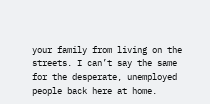your family from living on the streets. I can’t say the same for the desperate, unemployed people back here at home.